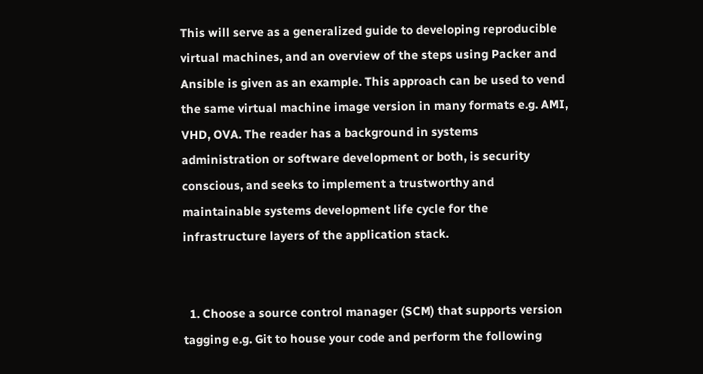This will serve as a generalized guide to developing reproducible virtual machines, and an overview of the steps using Packer and Ansible is given as an example. This approach can be used to vend the same virtual machine image version in many formats e.g. AMI, VHD, OVA. The reader has a background in systems administration or software development or both, is security conscious, and seeks to implement a trustworthy and maintainable systems development life cycle for the infrastructure layers of the application stack.


  1. Choose a source control manager (SCM) that supports version tagging e.g. Git to house your code and perform the following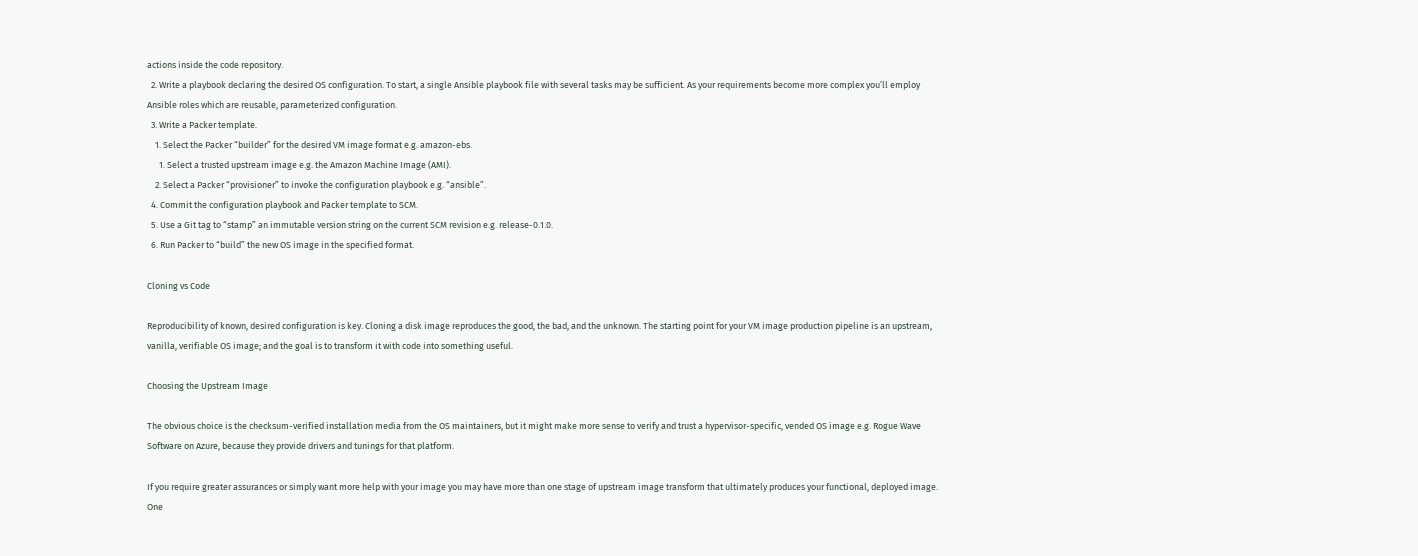actions inside the code repository.
  2. Write a playbook declaring the desired OS configuration. To start, a single Ansible playbook file with several tasks may be sufficient. As your requirements become more complex you’ll employ Ansible roles which are reusable, parameterized configuration.
  3. Write a Packer template.
    1. Select the Packer “builder” for the desired VM image format e.g. amazon-ebs.
      1. Select a trusted upstream image e.g. the Amazon Machine Image (AMI).
    2. Select a Packer “provisioner” to invoke the configuration playbook e.g. “ansible”.
  4. Commit the configuration playbook and Packer template to SCM.
  5. Use a Git tag to “stamp” an immutable version string on the current SCM revision e.g. release-0.1.0.
  6. Run Packer to “build” the new OS image in the specified format.

Cloning vs Code

Reproducibility of known, desired configuration is key. Cloning a disk image reproduces the good, the bad, and the unknown. The starting point for your VM image production pipeline is an upstream, vanilla, verifiable OS image; and the goal is to transform it with code into something useful.

Choosing the Upstream Image

The obvious choice is the checksum-verified installation media from the OS maintainers, but it might make more sense to verify and trust a hypervisor-specific, vended OS image e.g. Rogue Wave Software on Azure, because they provide drivers and tunings for that platform.

If you require greater assurances or simply want more help with your image you may have more than one stage of upstream image transform that ultimately produces your functional, deployed image. One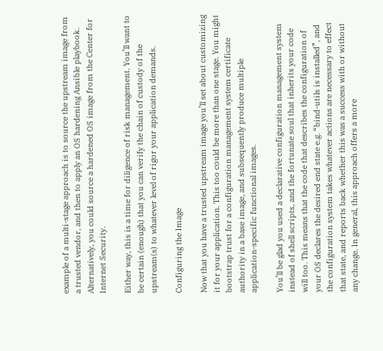example of a multi-stage approach is to source the upstream image from a trusted vendor, and then to apply an OS hardening Ansible playbook. Alternatively, you could source a hardened OS image from the Center for Internet Security.

Either way, this is a time for diligence of risk management. You’ll want to be certain (enough) that you can verify the chain of custody of the upstream(s) to whatever level of rigor your application demands.

Configuring the Image

Now that you have a trusted upstream image you’ll set about customizing it for your application. This too could be more than one stage. You might bootstrap trust for a configuration management system certificate authority in a base image, and subsequently produce multiple application-specific functional images.

You’ll be glad you used a declarative configuration management system instead of shell scripts, and the fortunate soul that inherits your code will too. This means that the code that describes the configuration of your OS declares the desired end state e.g. “bind-utils is installed”, and the configuration system takes whatever actions are necessary to effect that state, and reports back whether this was a success with or without any change. In general, this approach offers a more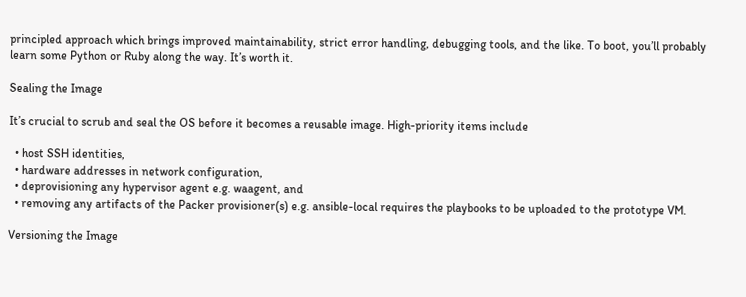principled approach which brings improved maintainability, strict error handling, debugging tools, and the like. To boot, you’ll probably learn some Python or Ruby along the way. It’s worth it.

Sealing the Image

It’s crucial to scrub and seal the OS before it becomes a reusable image. High-priority items include

  • host SSH identities,
  • hardware addresses in network configuration,
  • deprovisioning any hypervisor agent e.g. waagent, and
  • removing any artifacts of the Packer provisioner(s) e.g. ansible-local requires the playbooks to be uploaded to the prototype VM.

Versioning the Image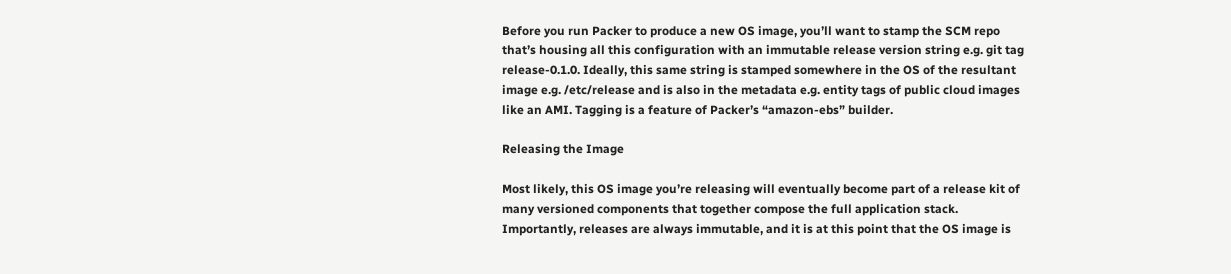Before you run Packer to produce a new OS image, you’ll want to stamp the SCM repo that’s housing all this configuration with an immutable release version string e.g. git tag release-0.1.0. Ideally, this same string is stamped somewhere in the OS of the resultant image e.g. /etc/release and is also in the metadata e.g. entity tags of public cloud images like an AMI. Tagging is a feature of Packer’s “amazon-ebs” builder.

Releasing the Image

Most likely, this OS image you’re releasing will eventually become part of a release kit of many versioned components that together compose the full application stack. Importantly, releases are always immutable, and it is at this point that the OS image is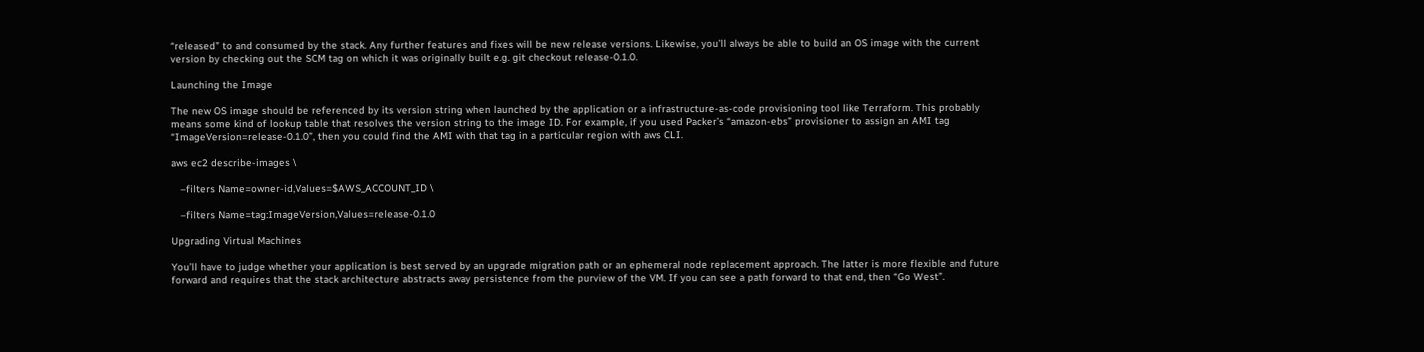“released” to and consumed by the stack. Any further features and fixes will be new release versions. Likewise, you’ll always be able to build an OS image with the current version by checking out the SCM tag on which it was originally built e.g. git checkout release-0.1.0.

Launching the Image

The new OS image should be referenced by its version string when launched by the application or a infrastructure-as-code provisioning tool like Terraform. This probably means some kind of lookup table that resolves the version string to the image ID. For example, if you used Packer’s “amazon-ebs” provisioner to assign an AMI tag “ImageVersion=release-0.1.0”, then you could find the AMI with that tag in a particular region with aws CLI.

aws ec2 describe-images \

   –filters Name=owner-id,Values=$AWS_ACCOUNT_ID \

   –filters Name=tag:ImageVersion,Values=release-0.1.0

Upgrading Virtual Machines

You’ll have to judge whether your application is best served by an upgrade migration path or an ephemeral node replacement approach. The latter is more flexible and future forward and requires that the stack architecture abstracts away persistence from the purview of the VM. If you can see a path forward to that end, then “Go West”.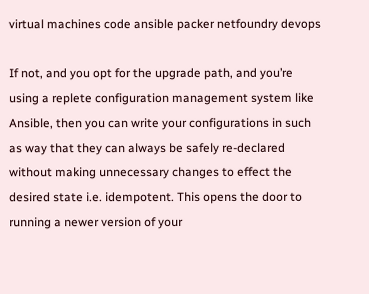virtual machines code ansible packer netfoundry devops

If not, and you opt for the upgrade path, and you’re using a replete configuration management system like Ansible, then you can write your configurations in such as way that they can always be safely re-declared without making unnecessary changes to effect the desired state i.e. idempotent. This opens the door to running a newer version of your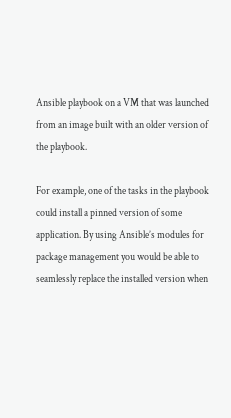Ansible playbook on a VM that was launched from an image built with an older version of the playbook.

For example, one of the tasks in the playbook could install a pinned version of some application. By using Ansible’s modules for package management you would be able to seamlessly replace the installed version when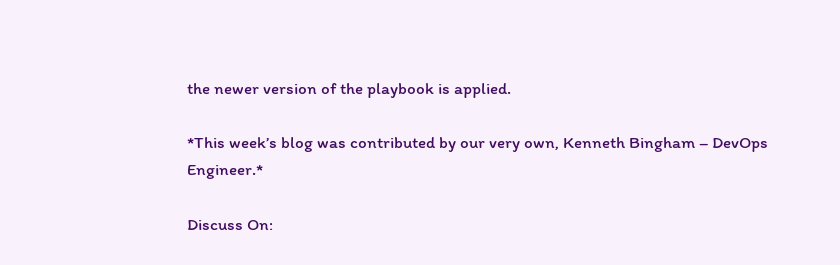the newer version of the playbook is applied.

*This week’s blog was contributed by our very own, Kenneth Bingham – DevOps Engineer.*

Discuss On: